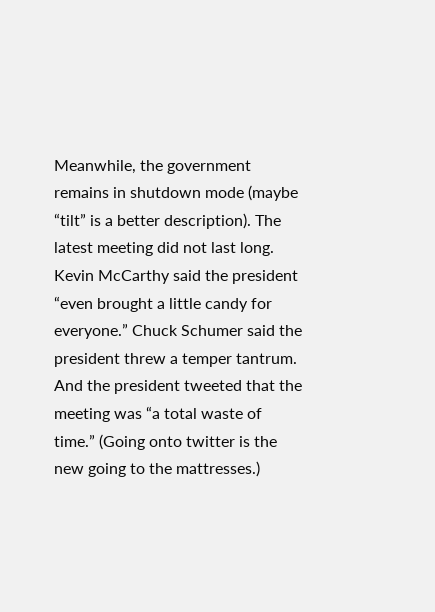Meanwhile, the government remains in shutdown mode (maybe “tilt” is a better description). The latest meeting did not last long. Kevin McCarthy said the president “even brought a little candy for everyone.” Chuck Schumer said the president threw a temper tantrum. And the president tweeted that the meeting was “a total waste of time.” (Going onto twitter is the new going to the mattresses.)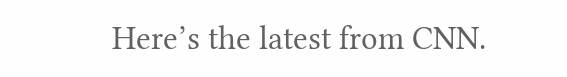Here’s the latest from CNN.